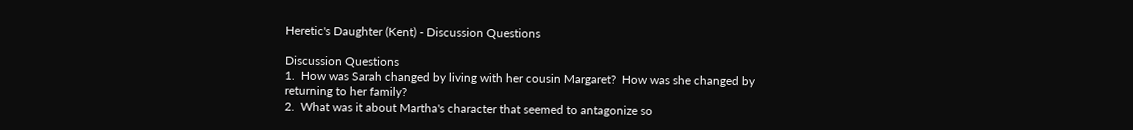Heretic's Daughter (Kent) - Discussion Questions

Discussion Questions
1.  How was Sarah changed by living with her cousin Margaret?  How was she changed by returning to her family?
2.  What was it about Martha's character that seemed to antagonize so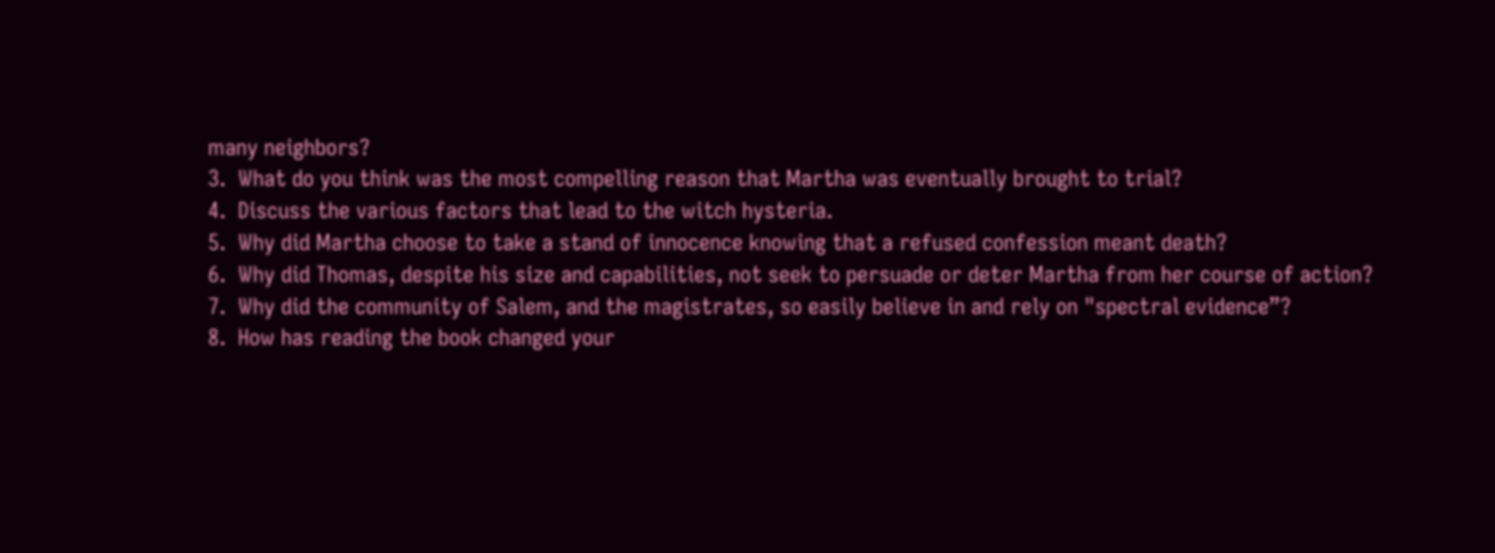many neighbors?
3.  What do you think was the most compelling reason that Martha was eventually brought to trial?
4.  Discuss the various factors that lead to the witch hysteria.
5.  Why did Martha choose to take a stand of innocence knowing that a refused confession meant death?
6.  Why did Thomas, despite his size and capabilities, not seek to persuade or deter Martha from her course of action?
7.  Why did the community of Salem, and the magistrates, so easily believe in and rely on "spectral evidence”?
8.  How has reading the book changed your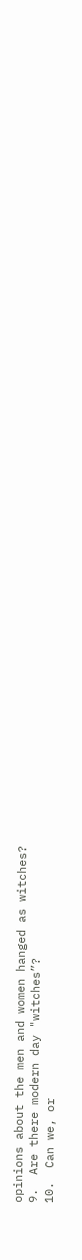opinions about the men and women hanged as witches?
9.  Are there modern day "witches”?
10.  Can we, or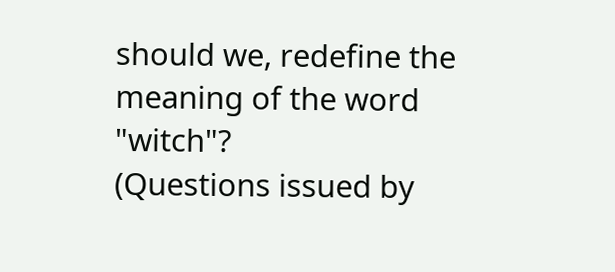should we, redefine the meaning of the word "witch"?
(Questions issued by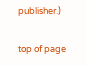publisher.)

top of page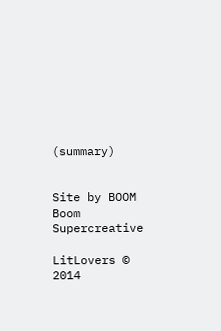(summary)


Site by BOOM Boom Supercreative

LitLovers © 2014